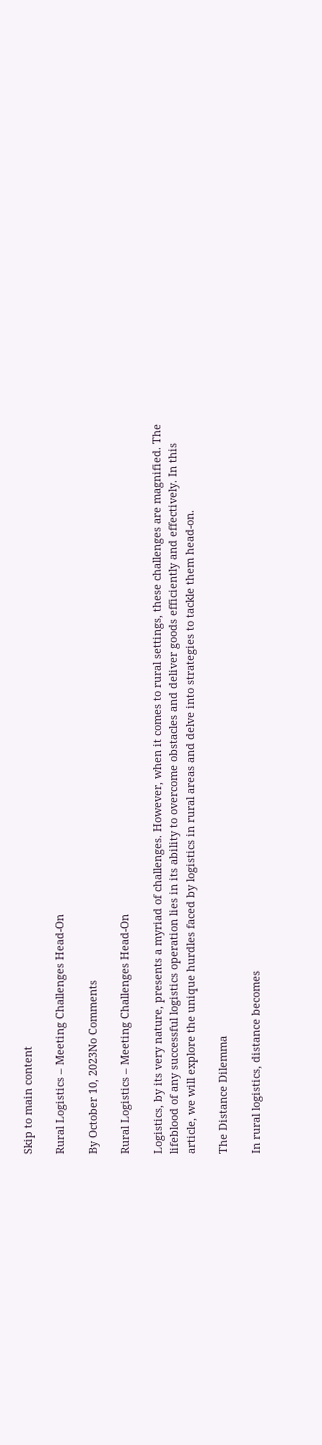Skip to main content

Rural Logistics – Meeting Challenges Head-On

By October 10, 2023No Comments

Rural Logistics – Meeting Challenges Head-On

Logistics, by its very nature, presents a myriad of challenges. However, when it comes to rural settings, these challenges are magnified. The lifeblood of any successful logistics operation lies in its ability to overcome obstacles and deliver goods efficiently and effectively. In this article, we will explore the unique hurdles faced by logistics in rural areas and delve into strategies to tackle them head-on.

The Distance Dilemma

In rural logistics, distance becomes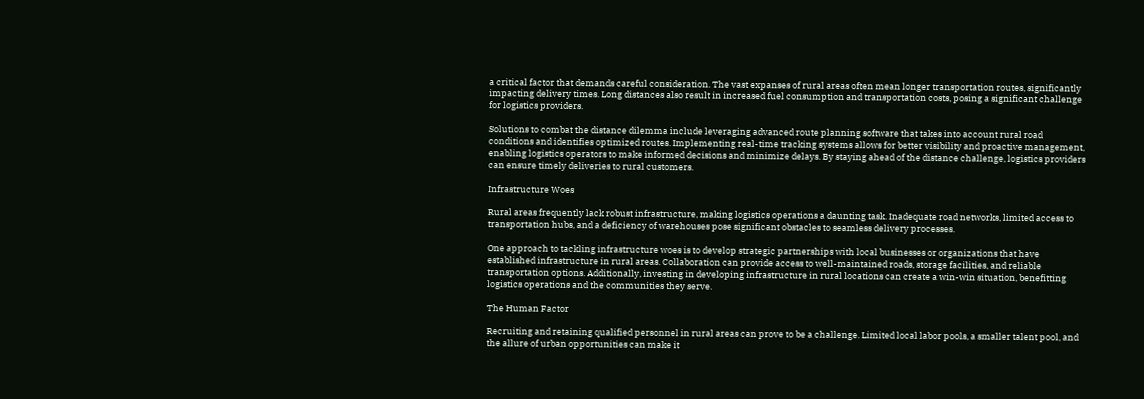a critical factor that demands careful consideration. The vast expanses of rural areas often mean longer transportation routes, significantly impacting delivery times. Long distances also result in increased fuel consumption and transportation costs, posing a significant challenge for logistics providers.

Solutions to combat the distance dilemma include leveraging advanced route planning software that takes into account rural road conditions and identifies optimized routes. Implementing real-time tracking systems allows for better visibility and proactive management, enabling logistics operators to make informed decisions and minimize delays. By staying ahead of the distance challenge, logistics providers can ensure timely deliveries to rural customers.

Infrastructure Woes

Rural areas frequently lack robust infrastructure, making logistics operations a daunting task. Inadequate road networks, limited access to transportation hubs, and a deficiency of warehouses pose significant obstacles to seamless delivery processes.

One approach to tackling infrastructure woes is to develop strategic partnerships with local businesses or organizations that have established infrastructure in rural areas. Collaboration can provide access to well-maintained roads, storage facilities, and reliable transportation options. Additionally, investing in developing infrastructure in rural locations can create a win-win situation, benefitting logistics operations and the communities they serve.

The Human Factor

Recruiting and retaining qualified personnel in rural areas can prove to be a challenge. Limited local labor pools, a smaller talent pool, and the allure of urban opportunities can make it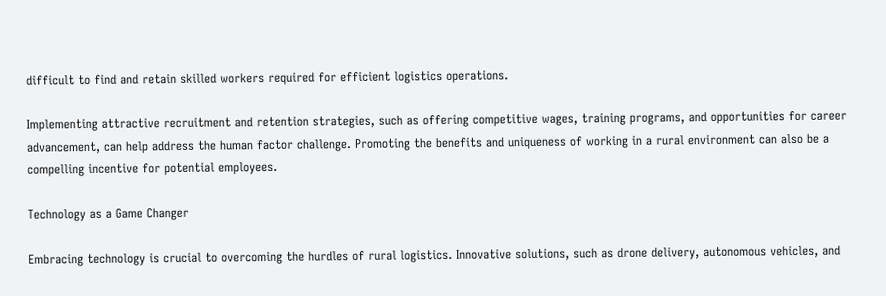difficult to find and retain skilled workers required for efficient logistics operations.

Implementing attractive recruitment and retention strategies, such as offering competitive wages, training programs, and opportunities for career advancement, can help address the human factor challenge. Promoting the benefits and uniqueness of working in a rural environment can also be a compelling incentive for potential employees.

Technology as a Game Changer

Embracing technology is crucial to overcoming the hurdles of rural logistics. Innovative solutions, such as drone delivery, autonomous vehicles, and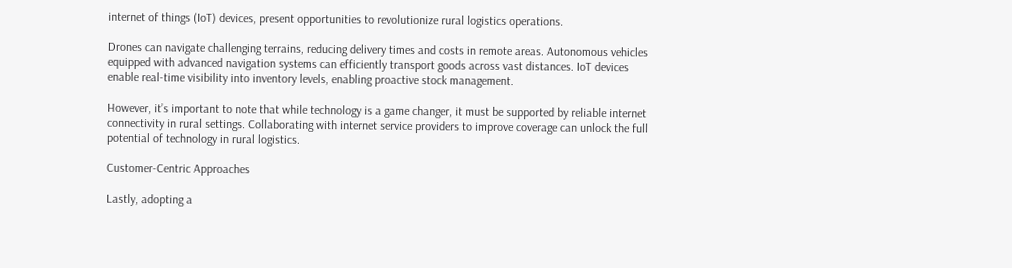internet of things (IoT) devices, present opportunities to revolutionize rural logistics operations.

Drones can navigate challenging terrains, reducing delivery times and costs in remote areas. Autonomous vehicles equipped with advanced navigation systems can efficiently transport goods across vast distances. IoT devices enable real-time visibility into inventory levels, enabling proactive stock management.

However, it’s important to note that while technology is a game changer, it must be supported by reliable internet connectivity in rural settings. Collaborating with internet service providers to improve coverage can unlock the full potential of technology in rural logistics.

Customer-Centric Approaches

Lastly, adopting a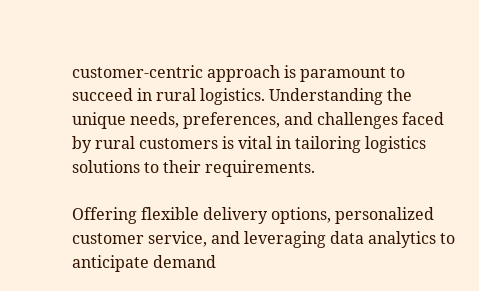customer-centric approach is paramount to succeed in rural logistics. Understanding the unique needs, preferences, and challenges faced by rural customers is vital in tailoring logistics solutions to their requirements.

Offering flexible delivery options, personalized customer service, and leveraging data analytics to anticipate demand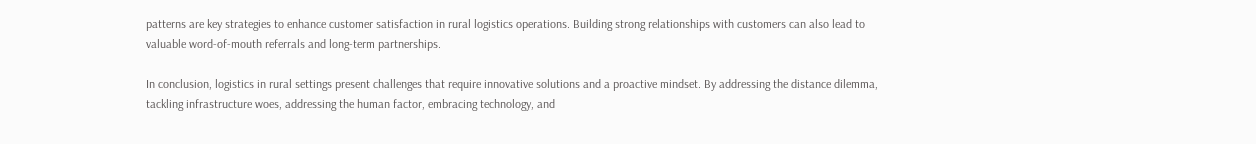patterns are key strategies to enhance customer satisfaction in rural logistics operations. Building strong relationships with customers can also lead to valuable word-of-mouth referrals and long-term partnerships.

In conclusion, logistics in rural settings present challenges that require innovative solutions and a proactive mindset. By addressing the distance dilemma, tackling infrastructure woes, addressing the human factor, embracing technology, and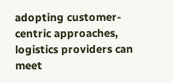adopting customer-centric approaches, logistics providers can meet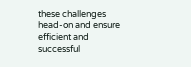these challenges head-on and ensure efficient and successful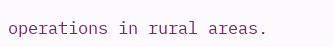operations in rural areas.